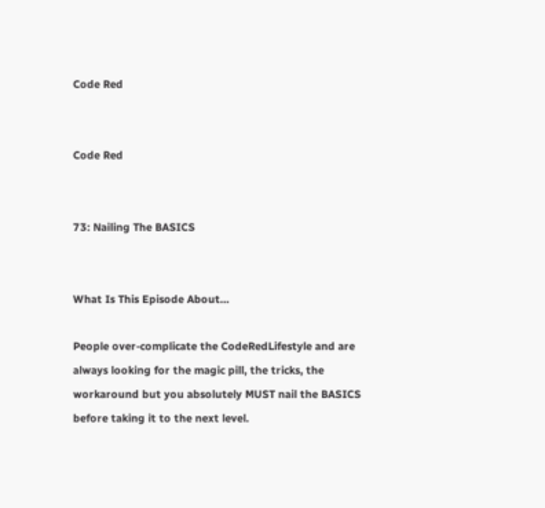Code Red


Code Red


73: Nailing The BASICS


What Is This Episode About…

People over-complicate the CodeRedLifestyle and are always looking for the magic pill, the tricks, the workaround but you absolutely MUST nail the BASICS before taking it to the next level.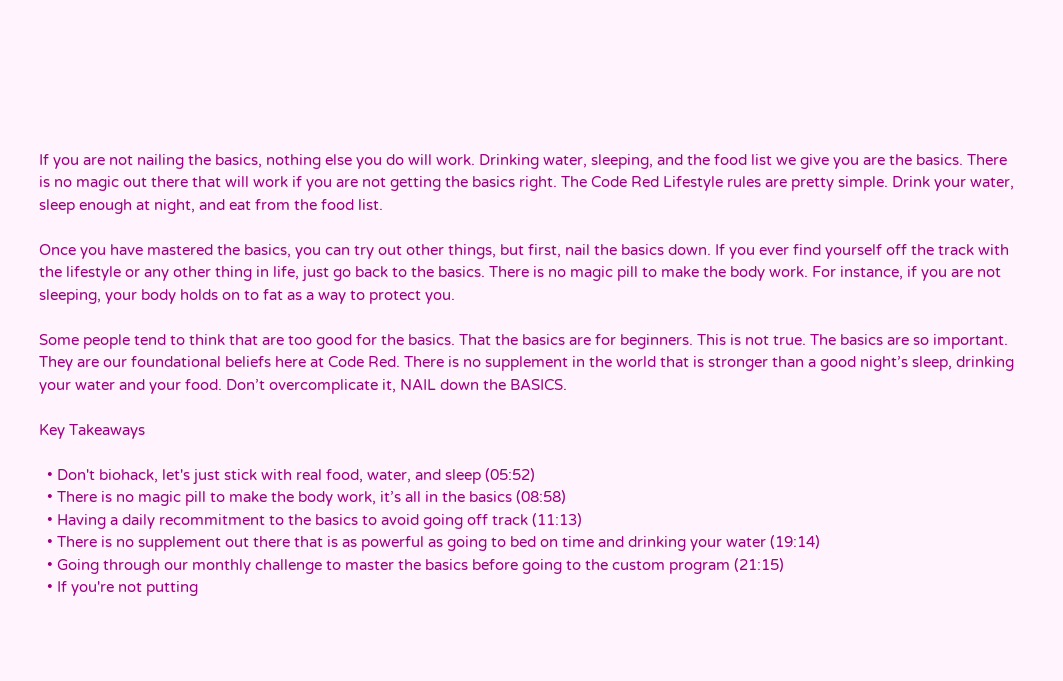If you are not nailing the basics, nothing else you do will work. Drinking water, sleeping, and the food list we give you are the basics. There is no magic out there that will work if you are not getting the basics right. The Code Red Lifestyle rules are pretty simple. Drink your water, sleep enough at night, and eat from the food list.

Once you have mastered the basics, you can try out other things, but first, nail the basics down. If you ever find yourself off the track with the lifestyle or any other thing in life, just go back to the basics. There is no magic pill to make the body work. For instance, if you are not sleeping, your body holds on to fat as a way to protect you.

Some people tend to think that are too good for the basics. That the basics are for beginners. This is not true. The basics are so important. They are our foundational beliefs here at Code Red. There is no supplement in the world that is stronger than a good night’s sleep, drinking your water and your food. Don’t overcomplicate it, NAIL down the BASICS.

Key Takeaways

  • Don't biohack, let's just stick with real food, water, and sleep (05:52)
  • There is no magic pill to make the body work, it’s all in the basics (08:58)
  • Having a daily recommitment to the basics to avoid going off track (11:13)
  • There is no supplement out there that is as powerful as going to bed on time and drinking your water (19:14)
  • Going through our monthly challenge to master the basics before going to the custom program (21:15)
  • If you're not putting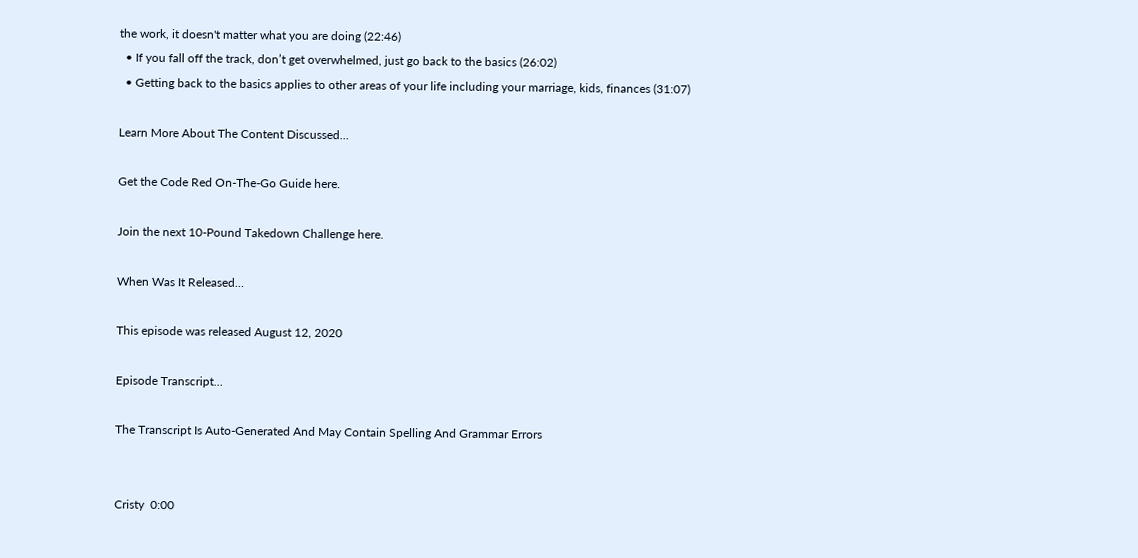the work, it doesn't matter what you are doing (22:46)
  • If you fall off the track, don’t get overwhelmed, just go back to the basics (26:02)
  • Getting back to the basics applies to other areas of your life including your marriage, kids, finances (31:07)

Learn More About The Content Discussed…

Get the Code Red On-The-Go Guide here.

Join the next 10-Pound Takedown Challenge here.

When Was It Released…

This episode was released August 12, 2020

Episode Transcript…

The Transcript Is Auto-Generated And May Contain Spelling And Grammar Errors


Cristy  0:00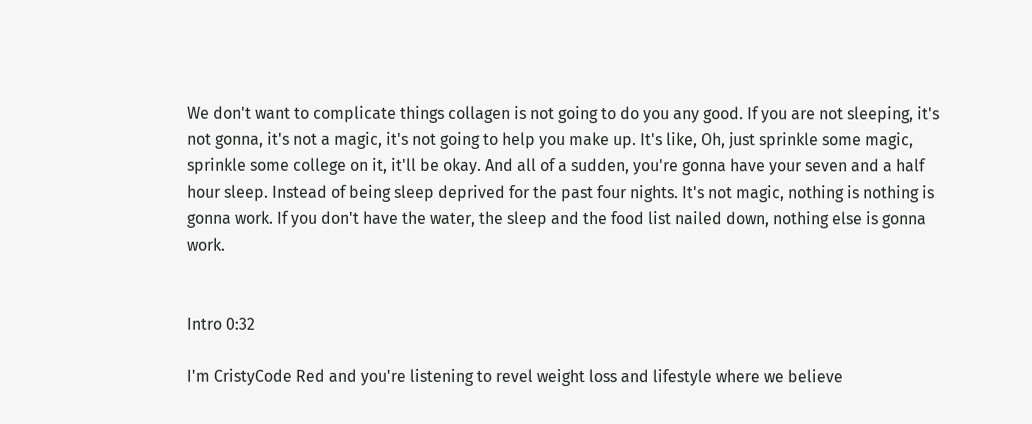We don't want to complicate things collagen is not going to do you any good. If you are not sleeping, it's not gonna, it's not a magic, it's not going to help you make up. It's like, Oh, just sprinkle some magic, sprinkle some college on it, it'll be okay. And all of a sudden, you're gonna have your seven and a half hour sleep. Instead of being sleep deprived for the past four nights. It's not magic, nothing is nothing is gonna work. If you don't have the water, the sleep and the food list nailed down, nothing else is gonna work.


Intro 0:32

I'm CristyCode Red and you're listening to revel weight loss and lifestyle where we believe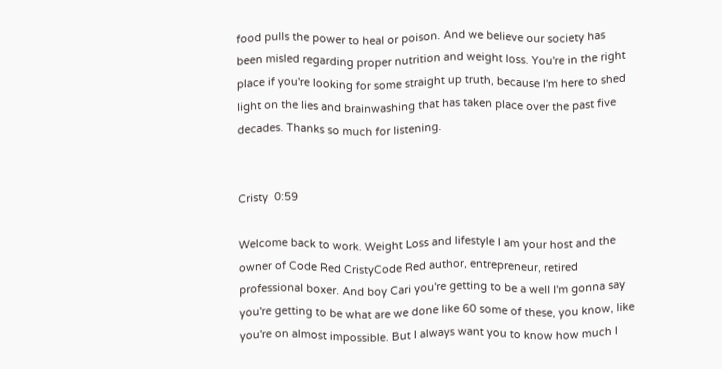food pulls the power to heal or poison. And we believe our society has been misled regarding proper nutrition and weight loss. You're in the right place if you're looking for some straight up truth, because I'm here to shed light on the lies and brainwashing that has taken place over the past five decades. Thanks so much for listening.


Cristy  0:59

Welcome back to work. Weight Loss and lifestyle I am your host and the owner of Code Red CristyCode Red author, entrepreneur, retired professional boxer. And boy Cari you're getting to be a well I'm gonna say you're getting to be what are we done like 60 some of these, you know, like you're on almost impossible. But I always want you to know how much I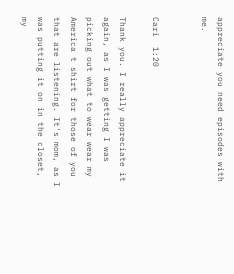appreciate you need episodes with me.


Cari  1:20

Thank you. I really appreciate it again, as I was getting I was picking out what to wear wear my America t shirt for those of you that are listening. It's mom, as I was putting it on in the closet, my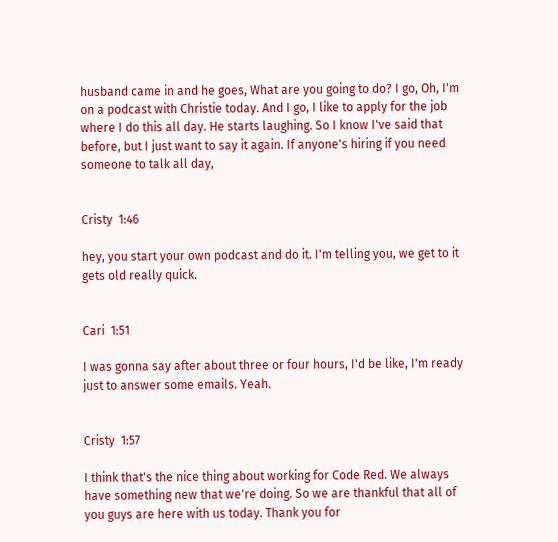husband came in and he goes, What are you going to do? I go, Oh, I'm on a podcast with Christie today. And I go, I like to apply for the job where I do this all day. He starts laughing. So I know I've said that before, but I just want to say it again. If anyone's hiring if you need someone to talk all day,


Cristy  1:46

hey, you start your own podcast and do it. I'm telling you, we get to it gets old really quick.


Cari  1:51

I was gonna say after about three or four hours, I'd be like, I'm ready just to answer some emails. Yeah.


Cristy  1:57

I think that's the nice thing about working for Code Red. We always have something new that we're doing. So we are thankful that all of you guys are here with us today. Thank you for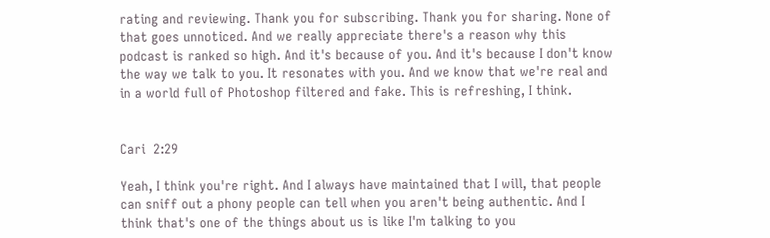rating and reviewing. Thank you for subscribing. Thank you for sharing. None of that goes unnoticed. And we really appreciate there's a reason why this podcast is ranked so high. And it's because of you. And it's because I don't know the way we talk to you. It resonates with you. And we know that we're real and in a world full of Photoshop filtered and fake. This is refreshing, I think.


Cari  2:29

Yeah, I think you're right. And I always have maintained that I will, that people can sniff out a phony people can tell when you aren't being authentic. And I think that's one of the things about us is like I'm talking to you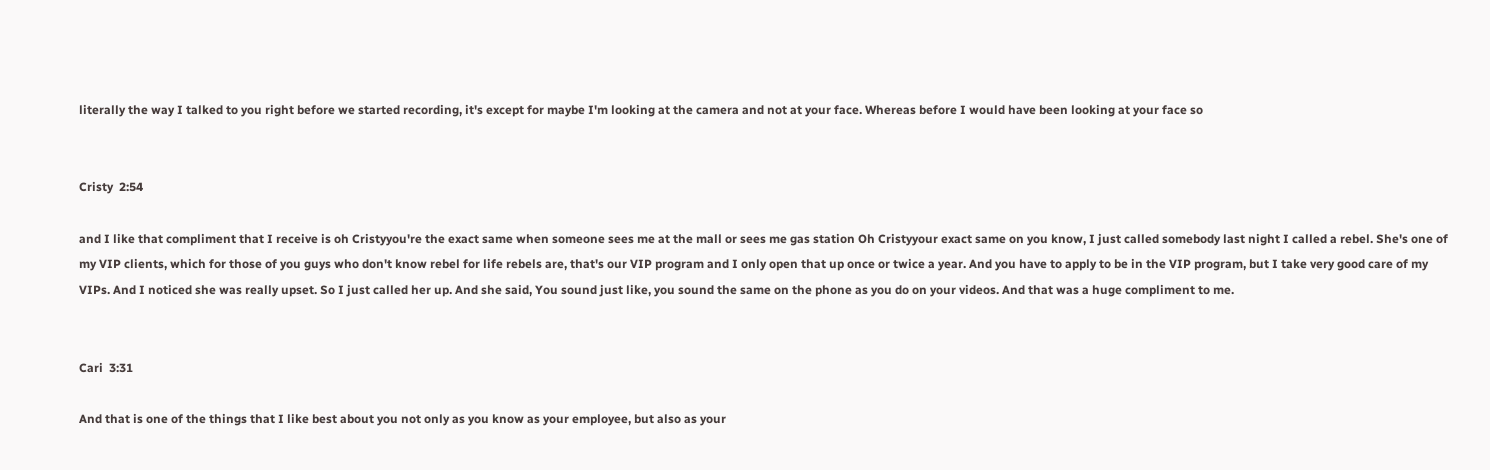literally the way I talked to you right before we started recording, it's except for maybe I'm looking at the camera and not at your face. Whereas before I would have been looking at your face so


Cristy  2:54

and I like that compliment that I receive is oh Cristyyou're the exact same when someone sees me at the mall or sees me gas station Oh Cristyyour exact same on you know, I just called somebody last night I called a rebel. She's one of my VIP clients, which for those of you guys who don't know rebel for life rebels are, that's our VIP program and I only open that up once or twice a year. And you have to apply to be in the VIP program, but I take very good care of my VIPs. And I noticed she was really upset. So I just called her up. And she said, You sound just like, you sound the same on the phone as you do on your videos. And that was a huge compliment to me.


Cari  3:31

And that is one of the things that I like best about you not only as you know as your employee, but also as your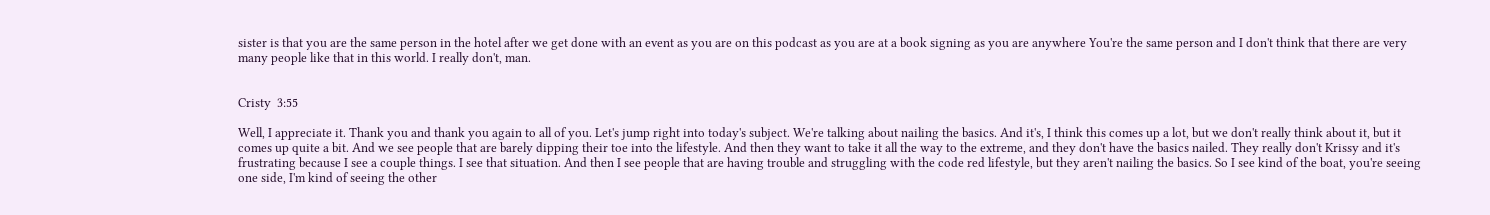sister is that you are the same person in the hotel after we get done with an event as you are on this podcast as you are at a book signing as you are anywhere You're the same person and I don't think that there are very many people like that in this world. I really don't, man.


Cristy  3:55

Well, I appreciate it. Thank you and thank you again to all of you. Let's jump right into today's subject. We're talking about nailing the basics. And it's, I think this comes up a lot, but we don't really think about it, but it comes up quite a bit. And we see people that are barely dipping their toe into the lifestyle. And then they want to take it all the way to the extreme, and they don't have the basics nailed. They really don't Krissy and it's frustrating because I see a couple things. I see that situation. And then I see people that are having trouble and struggling with the code red lifestyle, but they aren't nailing the basics. So I see kind of the boat, you're seeing one side, I'm kind of seeing the other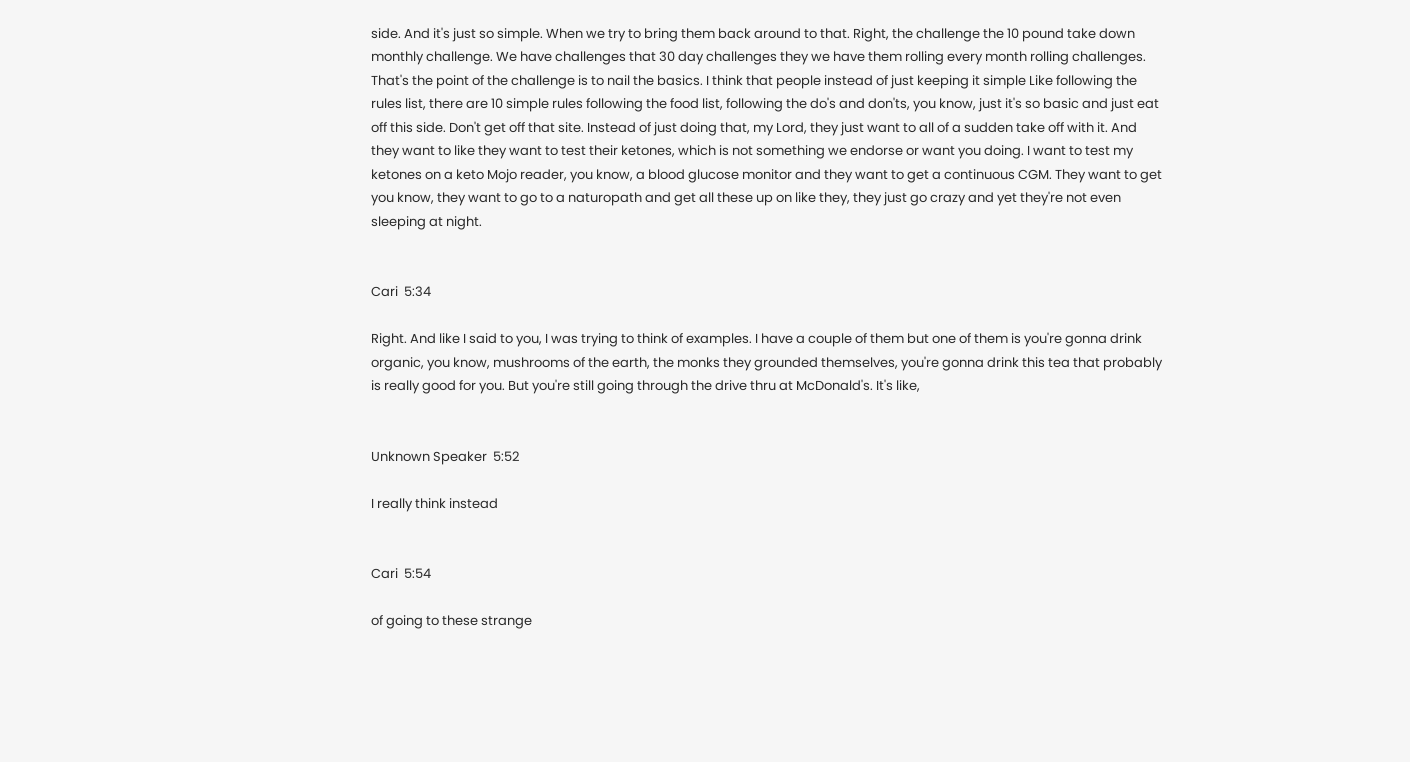side. And it's just so simple. When we try to bring them back around to that. Right, the challenge the 10 pound take down monthly challenge. We have challenges that 30 day challenges they we have them rolling every month rolling challenges. That's the point of the challenge is to nail the basics. I think that people instead of just keeping it simple Like following the rules list, there are 10 simple rules following the food list, following the do's and don'ts, you know, just it's so basic and just eat off this side. Don't get off that site. Instead of just doing that, my Lord, they just want to all of a sudden take off with it. And they want to like they want to test their ketones, which is not something we endorse or want you doing. I want to test my ketones on a keto Mojo reader, you know, a blood glucose monitor and they want to get a continuous CGM. They want to get you know, they want to go to a naturopath and get all these up on like they, they just go crazy and yet they're not even sleeping at night.


Cari  5:34

Right. And like I said to you, I was trying to think of examples. I have a couple of them but one of them is you're gonna drink organic, you know, mushrooms of the earth, the monks they grounded themselves, you're gonna drink this tea that probably is really good for you. But you're still going through the drive thru at McDonald's. It's like,


Unknown Speaker  5:52

I really think instead


Cari  5:54

of going to these strange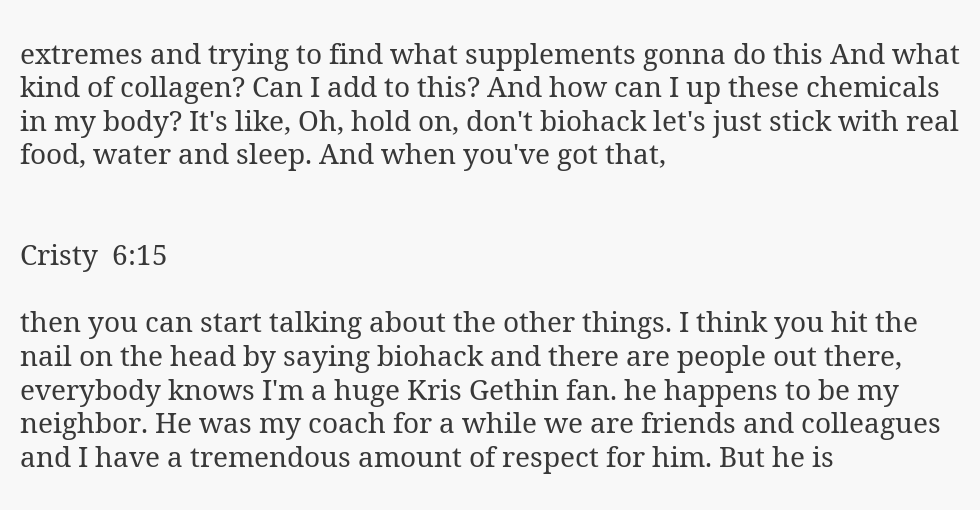extremes and trying to find what supplements gonna do this And what kind of collagen? Can I add to this? And how can I up these chemicals in my body? It's like, Oh, hold on, don't biohack let's just stick with real food, water and sleep. And when you've got that,


Cristy  6:15

then you can start talking about the other things. I think you hit the nail on the head by saying biohack and there are people out there, everybody knows I'm a huge Kris Gethin fan. he happens to be my neighbor. He was my coach for a while we are friends and colleagues and I have a tremendous amount of respect for him. But he is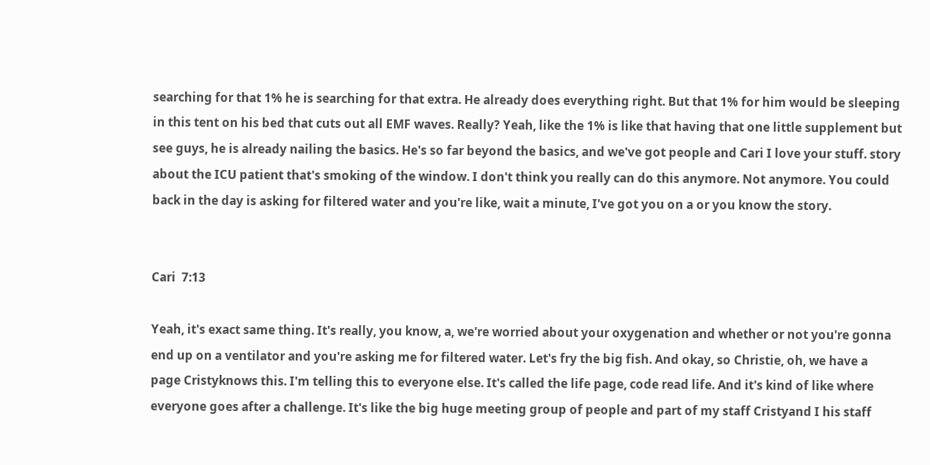searching for that 1% he is searching for that extra. He already does everything right. But that 1% for him would be sleeping in this tent on his bed that cuts out all EMF waves. Really? Yeah, like the 1% is like that having that one little supplement but see guys, he is already nailing the basics. He's so far beyond the basics, and we've got people and Cari I love your stuff. story about the ICU patient that's smoking of the window. I don't think you really can do this anymore. Not anymore. You could back in the day is asking for filtered water and you're like, wait a minute, I've got you on a or you know the story.


Cari  7:13

Yeah, it's exact same thing. It's really, you know, a, we're worried about your oxygenation and whether or not you're gonna end up on a ventilator and you're asking me for filtered water. Let's fry the big fish. And okay, so Christie, oh, we have a page Cristyknows this. I'm telling this to everyone else. It's called the life page, code read life. And it's kind of like where everyone goes after a challenge. It's like the big huge meeting group of people and part of my staff Cristyand I his staff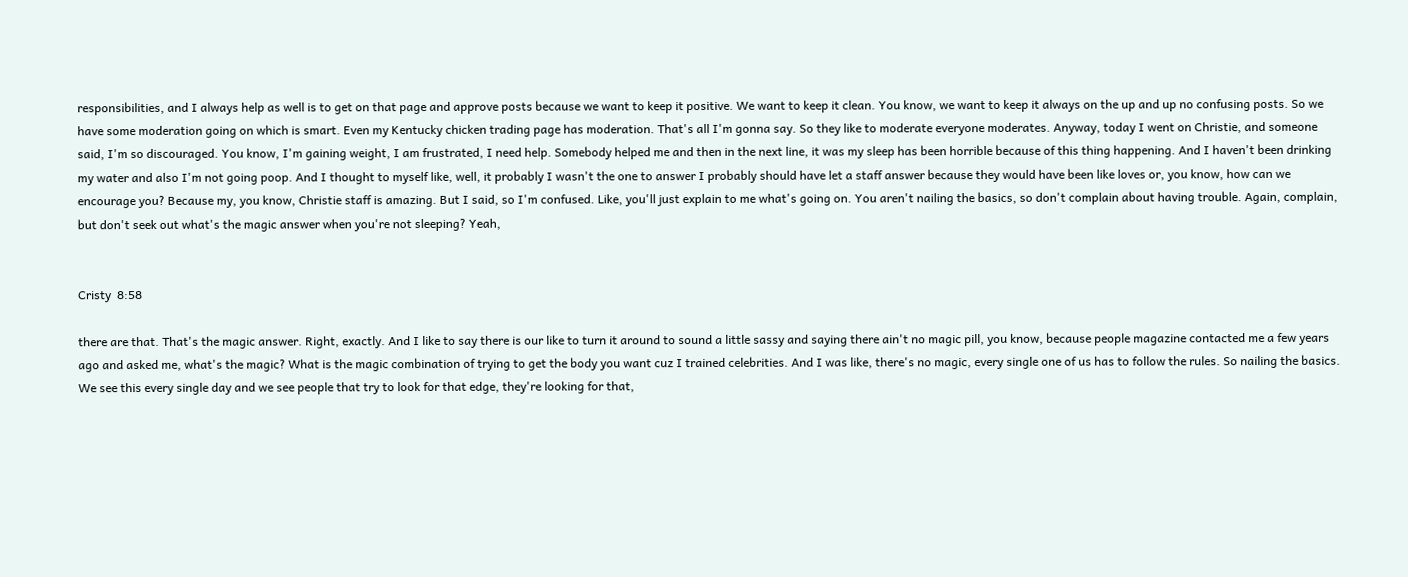responsibilities, and I always help as well is to get on that page and approve posts because we want to keep it positive. We want to keep it clean. You know, we want to keep it always on the up and up no confusing posts. So we have some moderation going on which is smart. Even my Kentucky chicken trading page has moderation. That's all I'm gonna say. So they like to moderate everyone moderates. Anyway, today I went on Christie, and someone said, I'm so discouraged. You know, I'm gaining weight, I am frustrated, I need help. Somebody helped me and then in the next line, it was my sleep has been horrible because of this thing happening. And I haven't been drinking my water and also I'm not going poop. And I thought to myself like, well, it probably I wasn't the one to answer I probably should have let a staff answer because they would have been like loves or, you know, how can we encourage you? Because my, you know, Christie staff is amazing. But I said, so I'm confused. Like, you'll just explain to me what's going on. You aren't nailing the basics, so don't complain about having trouble. Again, complain, but don't seek out what's the magic answer when you're not sleeping? Yeah,


Cristy  8:58

there are that. That's the magic answer. Right, exactly. And I like to say there is our like to turn it around to sound a little sassy and saying there ain't no magic pill, you know, because people magazine contacted me a few years ago and asked me, what's the magic? What is the magic combination of trying to get the body you want cuz I trained celebrities. And I was like, there's no magic, every single one of us has to follow the rules. So nailing the basics. We see this every single day and we see people that try to look for that edge, they're looking for that,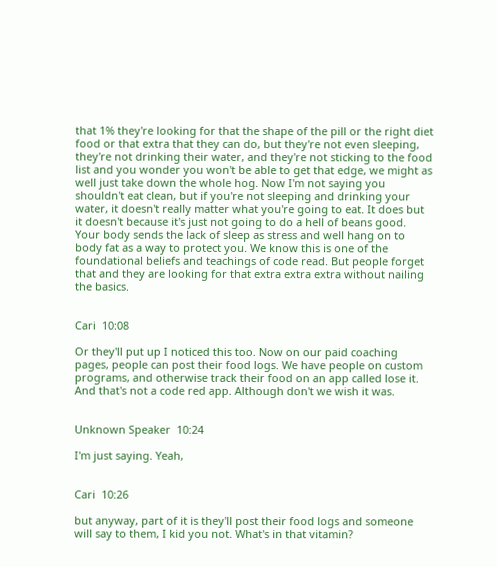that 1% they're looking for that the shape of the pill or the right diet food or that extra that they can do, but they're not even sleeping, they're not drinking their water, and they're not sticking to the food list and you wonder you won't be able to get that edge, we might as well just take down the whole hog. Now I'm not saying you shouldn't eat clean, but if you're not sleeping and drinking your water, it doesn't really matter what you're going to eat. It does but it doesn't because it's just not going to do a hell of beans good. Your body sends the lack of sleep as stress and well hang on to body fat as a way to protect you. We know this is one of the foundational beliefs and teachings of code read. But people forget that and they are looking for that extra extra extra without nailing the basics.


Cari  10:08

Or they'll put up I noticed this too. Now on our paid coaching pages, people can post their food logs. We have people on custom programs, and otherwise track their food on an app called lose it. And that's not a code red app. Although don't we wish it was.


Unknown Speaker  10:24

I'm just saying. Yeah,


Cari  10:26

but anyway, part of it is they'll post their food logs and someone will say to them, I kid you not. What's in that vitamin?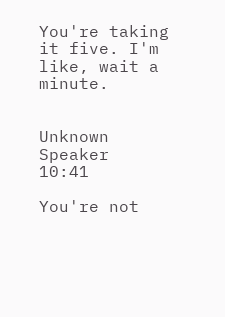You're taking it five. I'm like, wait a minute.


Unknown Speaker  10:41

You're not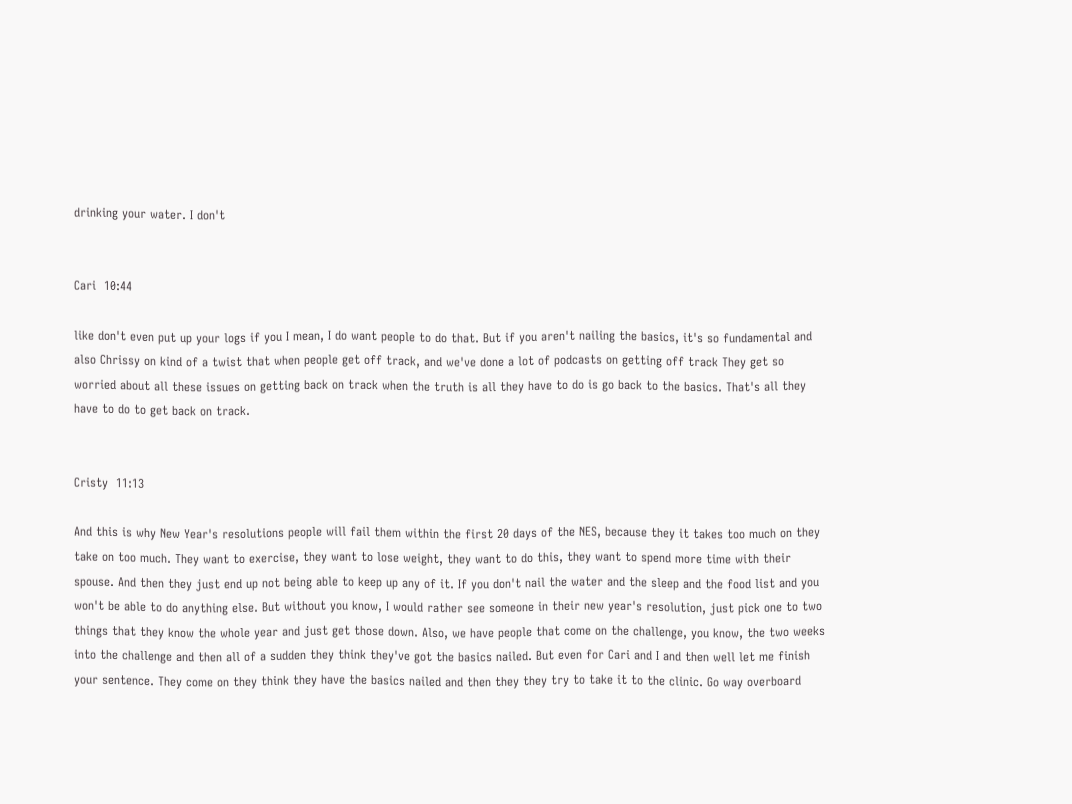drinking your water. I don't


Cari  10:44

like don't even put up your logs if you I mean, I do want people to do that. But if you aren't nailing the basics, it's so fundamental and also Chrissy on kind of a twist that when people get off track, and we've done a lot of podcasts on getting off track They get so worried about all these issues on getting back on track when the truth is all they have to do is go back to the basics. That's all they have to do to get back on track.


Cristy  11:13

And this is why New Year's resolutions people will fail them within the first 20 days of the NES, because they it takes too much on they take on too much. They want to exercise, they want to lose weight, they want to do this, they want to spend more time with their spouse. And then they just end up not being able to keep up any of it. If you don't nail the water and the sleep and the food list and you won't be able to do anything else. But without you know, I would rather see someone in their new year's resolution, just pick one to two things that they know the whole year and just get those down. Also, we have people that come on the challenge, you know, the two weeks into the challenge and then all of a sudden they think they've got the basics nailed. But even for Cari and I and then well let me finish your sentence. They come on they think they have the basics nailed and then they they try to take it to the clinic. Go way overboard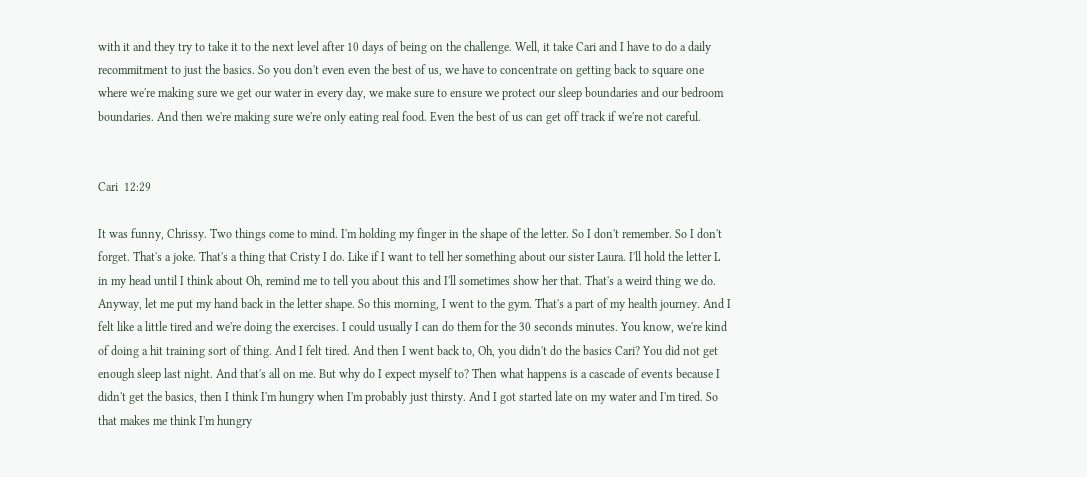with it and they try to take it to the next level after 10 days of being on the challenge. Well, it take Cari and I have to do a daily recommitment to just the basics. So you don't even even the best of us, we have to concentrate on getting back to square one where we're making sure we get our water in every day, we make sure to ensure we protect our sleep boundaries and our bedroom boundaries. And then we're making sure we're only eating real food. Even the best of us can get off track if we're not careful.


Cari  12:29

It was funny, Chrissy. Two things come to mind. I'm holding my finger in the shape of the letter. So I don't remember. So I don't forget. That's a joke. That's a thing that Cristy I do. Like if I want to tell her something about our sister Laura. I'll hold the letter L in my head until I think about Oh, remind me to tell you about this and I'll sometimes show her that. That's a weird thing we do. Anyway, let me put my hand back in the letter shape. So this morning, I went to the gym. That's a part of my health journey. And I felt like a little tired and we're doing the exercises. I could usually I can do them for the 30 seconds minutes. You know, we're kind of doing a hit training sort of thing. And I felt tired. And then I went back to, Oh, you didn't do the basics Cari? You did not get enough sleep last night. And that's all on me. But why do I expect myself to? Then what happens is a cascade of events because I didn't get the basics, then I think I'm hungry when I'm probably just thirsty. And I got started late on my water and I'm tired. So that makes me think I'm hungry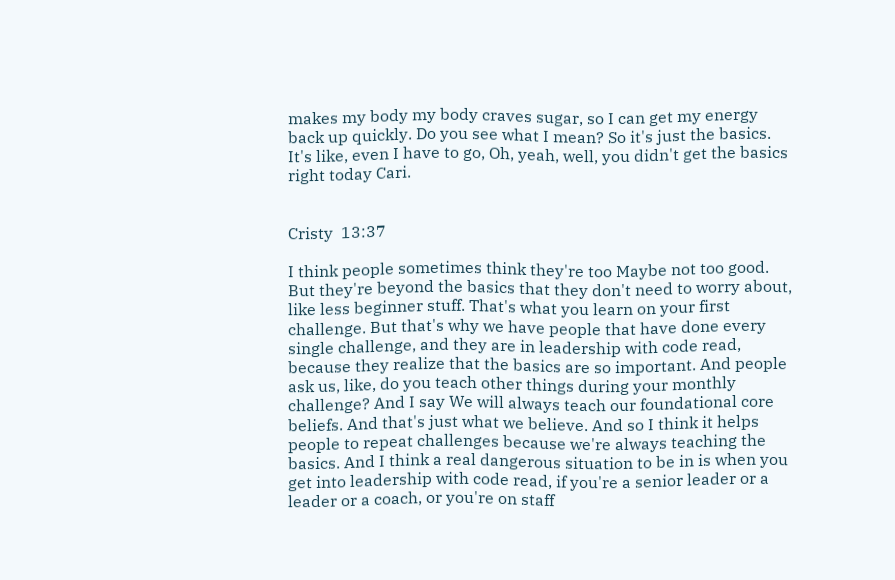makes my body my body craves sugar, so I can get my energy back up quickly. Do you see what I mean? So it's just the basics. It's like, even I have to go, Oh, yeah, well, you didn't get the basics right today Cari.


Cristy  13:37

I think people sometimes think they're too Maybe not too good. But they're beyond the basics that they don't need to worry about, like less beginner stuff. That's what you learn on your first challenge. But that's why we have people that have done every single challenge, and they are in leadership with code read, because they realize that the basics are so important. And people ask us, like, do you teach other things during your monthly challenge? And I say We will always teach our foundational core beliefs. And that's just what we believe. And so I think it helps people to repeat challenges because we're always teaching the basics. And I think a real dangerous situation to be in is when you get into leadership with code read, if you're a senior leader or a leader or a coach, or you're on staff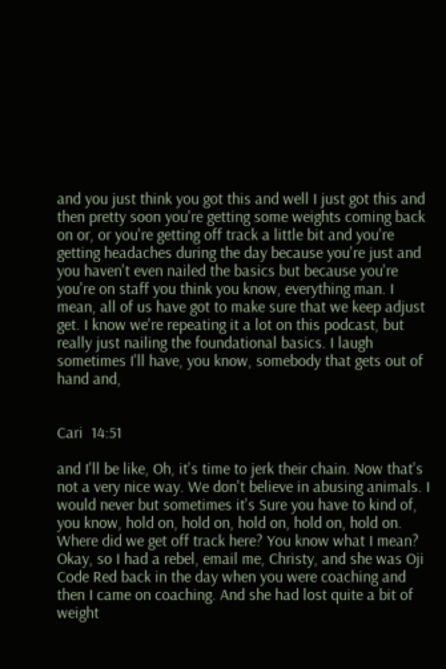and you just think you got this and well I just got this and then pretty soon you're getting some weights coming back on or, or you're getting off track a little bit and you're getting headaches during the day because you're just and you haven't even nailed the basics but because you're you're on staff you think you know, everything man. I mean, all of us have got to make sure that we keep adjust get. I know we're repeating it a lot on this podcast, but really just nailing the foundational basics. I laugh sometimes I'll have, you know, somebody that gets out of hand and,


Cari  14:51

and I'll be like, Oh, it's time to jerk their chain. Now that's not a very nice way. We don't believe in abusing animals. I would never but sometimes it's Sure you have to kind of, you know, hold on, hold on, hold on, hold on, hold on. Where did we get off track here? You know what I mean? Okay, so I had a rebel, email me, Christy, and she was Oji Code Red back in the day when you were coaching and then I came on coaching. And she had lost quite a bit of weight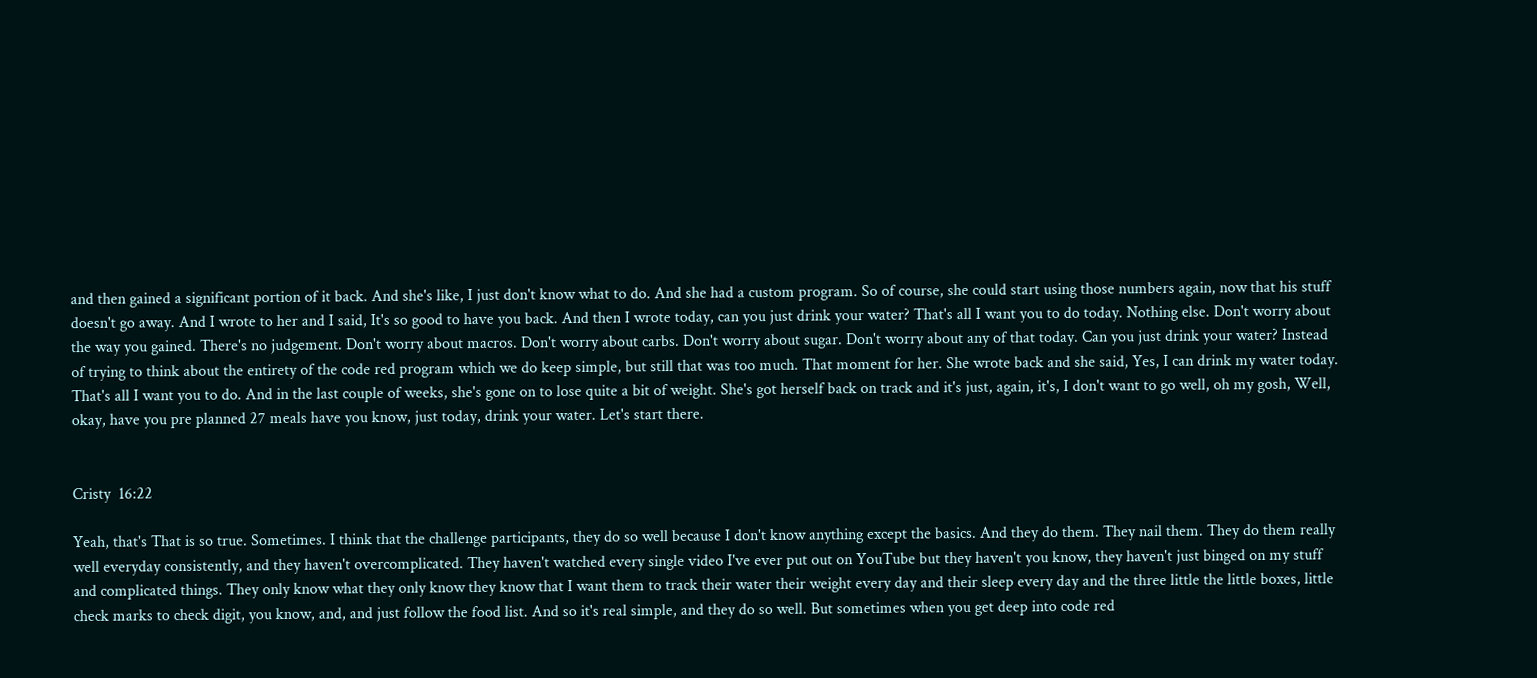and then gained a significant portion of it back. And she's like, I just don't know what to do. And she had a custom program. So of course, she could start using those numbers again, now that his stuff doesn't go away. And I wrote to her and I said, It's so good to have you back. And then I wrote today, can you just drink your water? That's all I want you to do today. Nothing else. Don't worry about the way you gained. There's no judgement. Don't worry about macros. Don't worry about carbs. Don't worry about sugar. Don't worry about any of that today. Can you just drink your water? Instead of trying to think about the entirety of the code red program which we do keep simple, but still that was too much. That moment for her. She wrote back and she said, Yes, I can drink my water today. That's all I want you to do. And in the last couple of weeks, she's gone on to lose quite a bit of weight. She's got herself back on track and it's just, again, it's, I don't want to go well, oh my gosh, Well, okay, have you pre planned 27 meals have you know, just today, drink your water. Let's start there.


Cristy  16:22

Yeah, that's That is so true. Sometimes. I think that the challenge participants, they do so well because I don't know anything except the basics. And they do them. They nail them. They do them really well everyday consistently, and they haven't overcomplicated. They haven't watched every single video I've ever put out on YouTube but they haven't you know, they haven't just binged on my stuff and complicated things. They only know what they only know they know that I want them to track their water their weight every day and their sleep every day and the three little the little boxes, little check marks to check digit, you know, and, and just follow the food list. And so it's real simple, and they do so well. But sometimes when you get deep into code red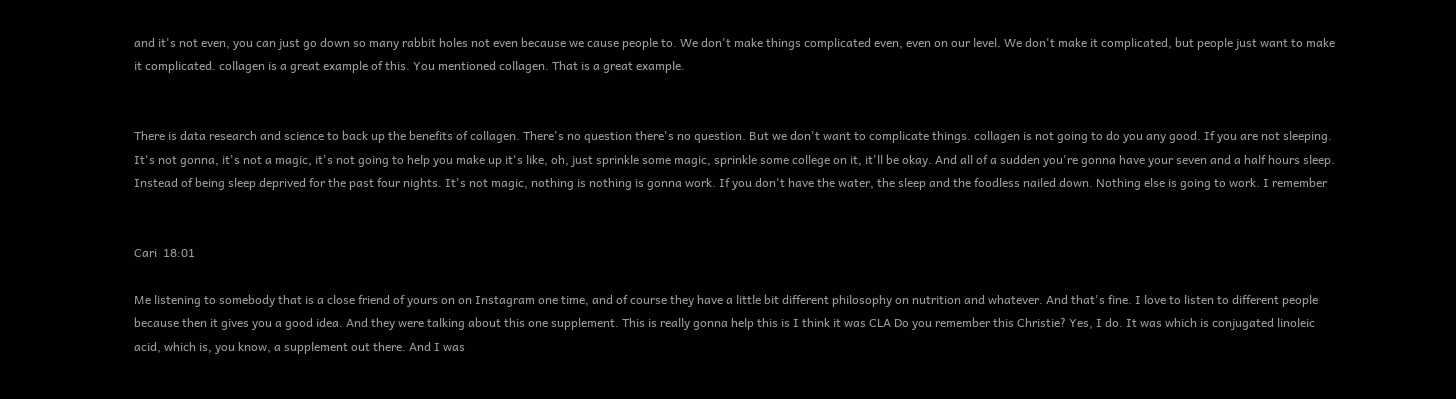and it's not even, you can just go down so many rabbit holes not even because we cause people to. We don't make things complicated even, even on our level. We don't make it complicated, but people just want to make it complicated. collagen is a great example of this. You mentioned collagen. That is a great example.


There is data research and science to back up the benefits of collagen. There's no question there's no question. But we don't want to complicate things. collagen is not going to do you any good. If you are not sleeping. It's not gonna, it's not a magic, it's not going to help you make up it's like, oh, just sprinkle some magic, sprinkle some college on it, it'll be okay. And all of a sudden you're gonna have your seven and a half hours sleep. Instead of being sleep deprived for the past four nights. It's not magic, nothing is nothing is gonna work. If you don't have the water, the sleep and the foodless nailed down. Nothing else is going to work. I remember


Cari  18:01

Me listening to somebody that is a close friend of yours on on Instagram one time, and of course they have a little bit different philosophy on nutrition and whatever. And that's fine. I love to listen to different people because then it gives you a good idea. And they were talking about this one supplement. This is really gonna help this is I think it was CLA Do you remember this Christie? Yes, I do. It was which is conjugated linoleic acid, which is, you know, a supplement out there. And I was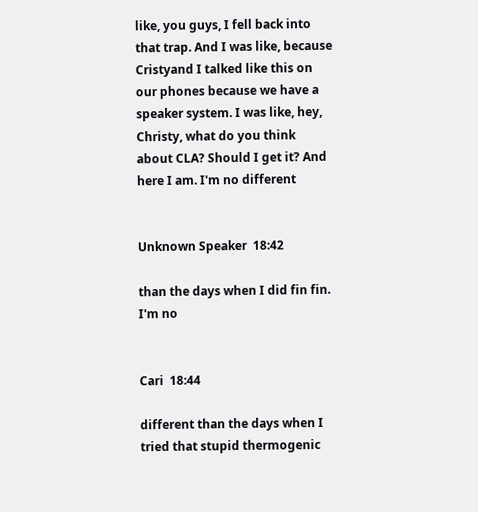like, you guys, I fell back into that trap. And I was like, because Cristyand I talked like this on our phones because we have a speaker system. I was like, hey, Christy, what do you think about CLA? Should I get it? And here I am. I'm no different


Unknown Speaker  18:42

than the days when I did fin fin. I'm no


Cari  18:44

different than the days when I tried that stupid thermogenic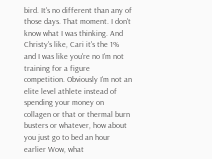bird. It's no different than any of those days. That moment. I don't know what I was thinking. And Christy's like, Cari it's the 1% and I was like you're no I'm not training for a figure competition. Obviously I'm not an elite level athlete instead of spending your money on collagen or that or thermal burn busters or whatever, how about you just go to bed an hour earlier Wow, what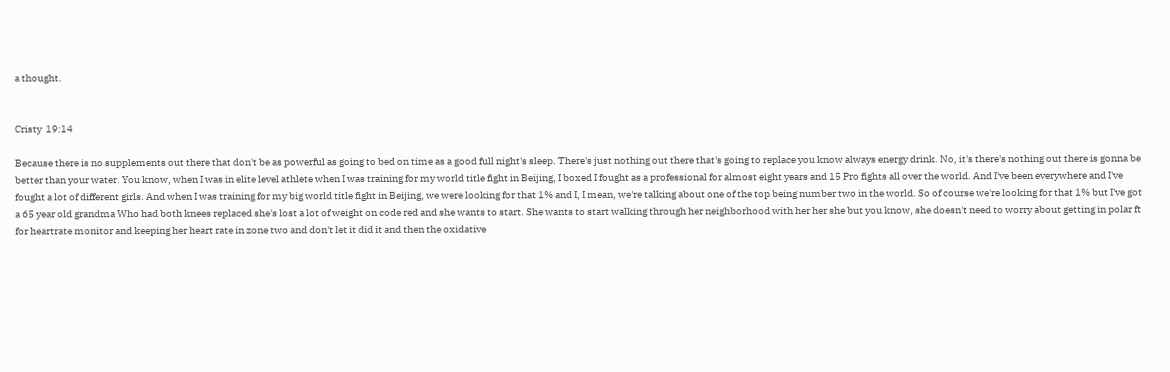a thought.


Cristy  19:14

Because there is no supplements out there that don't be as powerful as going to bed on time as a good full night's sleep. There's just nothing out there that's going to replace you know always energy drink. No, it's there's nothing out there is gonna be better than your water. You know, when I was in elite level athlete when I was training for my world title fight in Beijing, I boxed I fought as a professional for almost eight years and 15 Pro fights all over the world. And I've been everywhere and I've fought a lot of different girls. And when I was training for my big world title fight in Beijing, we were looking for that 1% and I, I mean, we're talking about one of the top being number two in the world. So of course we're looking for that 1% but I've got a 65 year old grandma Who had both knees replaced she's lost a lot of weight on code red and she wants to start. She wants to start walking through her neighborhood with her her she but you know, she doesn't need to worry about getting in polar ft for heartrate monitor and keeping her heart rate in zone two and don't let it did it and then the oxidative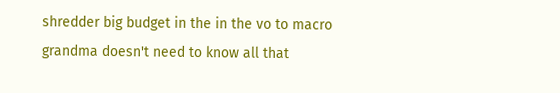shredder big budget in the in the vo to macro grandma doesn't need to know all that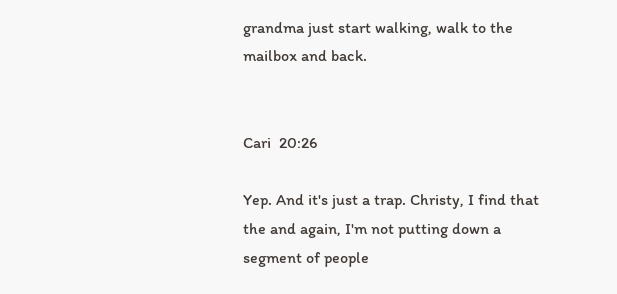grandma just start walking, walk to the mailbox and back.


Cari  20:26

Yep. And it's just a trap. Christy, I find that the and again, I'm not putting down a segment of people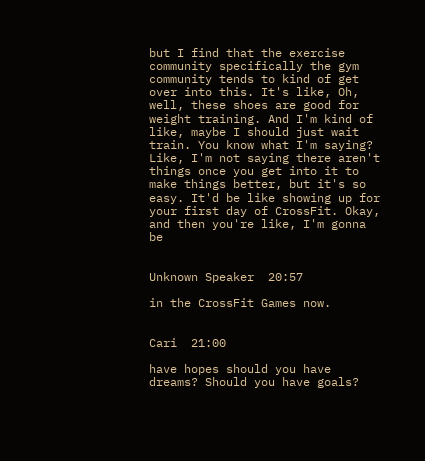but I find that the exercise community specifically the gym community tends to kind of get over into this. It's like, Oh, well, these shoes are good for weight training. And I'm kind of like, maybe I should just wait train. You know what I'm saying? Like, I'm not saying there aren't things once you get into it to make things better, but it's so easy. It'd be like showing up for your first day of CrossFit. Okay, and then you're like, I'm gonna be


Unknown Speaker  20:57

in the CrossFit Games now.


Cari  21:00

have hopes should you have dreams? Should you have goals?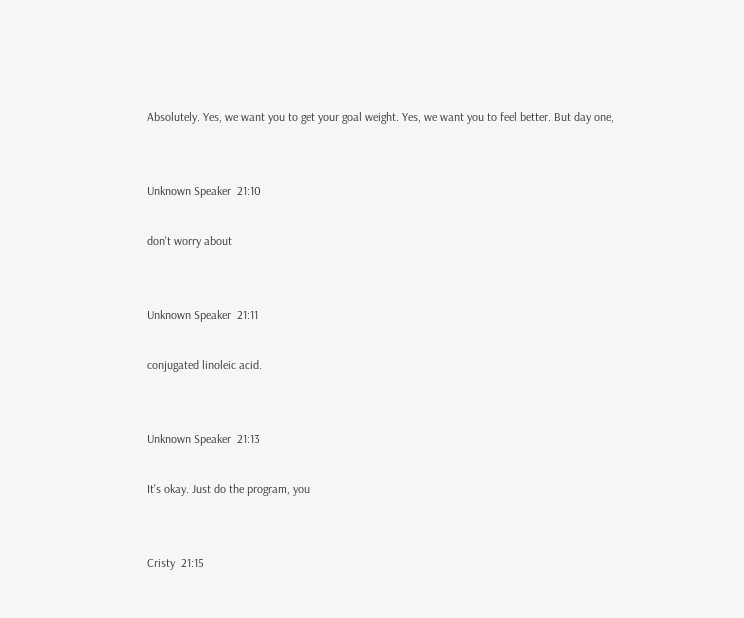Absolutely. Yes, we want you to get your goal weight. Yes, we want you to feel better. But day one,


Unknown Speaker  21:10

don't worry about


Unknown Speaker  21:11

conjugated linoleic acid.


Unknown Speaker  21:13

It's okay. Just do the program, you


Cristy  21:15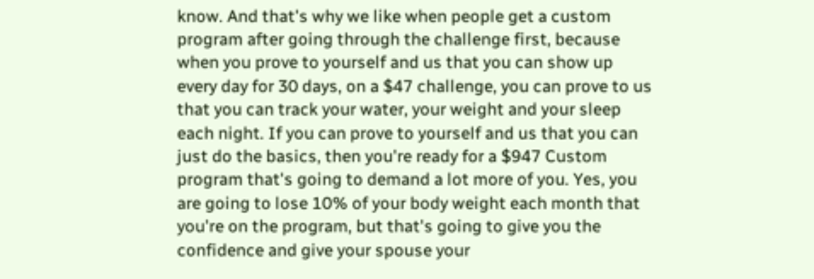know. And that's why we like when people get a custom program after going through the challenge first, because when you prove to yourself and us that you can show up every day for 30 days, on a $47 challenge, you can prove to us that you can track your water, your weight and your sleep each night. If you can prove to yourself and us that you can just do the basics, then you're ready for a $947 Custom program that's going to demand a lot more of you. Yes, you are going to lose 10% of your body weight each month that you're on the program, but that's going to give you the confidence and give your spouse your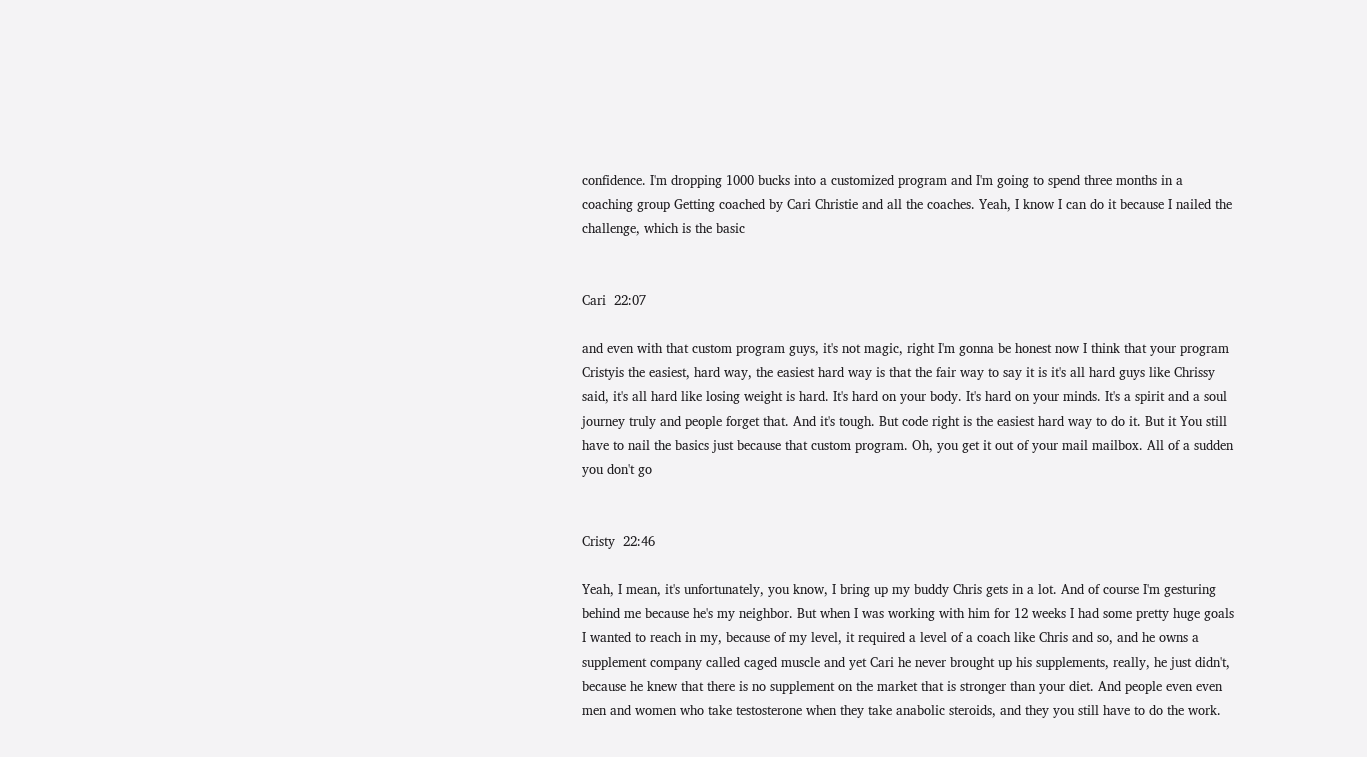confidence. I'm dropping 1000 bucks into a customized program and I'm going to spend three months in a coaching group Getting coached by Cari Christie and all the coaches. Yeah, I know I can do it because I nailed the challenge, which is the basic


Cari  22:07

and even with that custom program guys, it's not magic, right I'm gonna be honest now I think that your program Cristyis the easiest, hard way, the easiest hard way is that the fair way to say it is it's all hard guys like Chrissy said, it's all hard like losing weight is hard. It's hard on your body. It's hard on your minds. It's a spirit and a soul journey truly and people forget that. And it's tough. But code right is the easiest hard way to do it. But it You still have to nail the basics just because that custom program. Oh, you get it out of your mail mailbox. All of a sudden you don't go


Cristy  22:46

Yeah, I mean, it's unfortunately, you know, I bring up my buddy Chris gets in a lot. And of course I'm gesturing behind me because he's my neighbor. But when I was working with him for 12 weeks I had some pretty huge goals I wanted to reach in my, because of my level, it required a level of a coach like Chris and so, and he owns a supplement company called caged muscle and yet Cari he never brought up his supplements, really, he just didn't, because he knew that there is no supplement on the market that is stronger than your diet. And people even even men and women who take testosterone when they take anabolic steroids, and they you still have to do the work.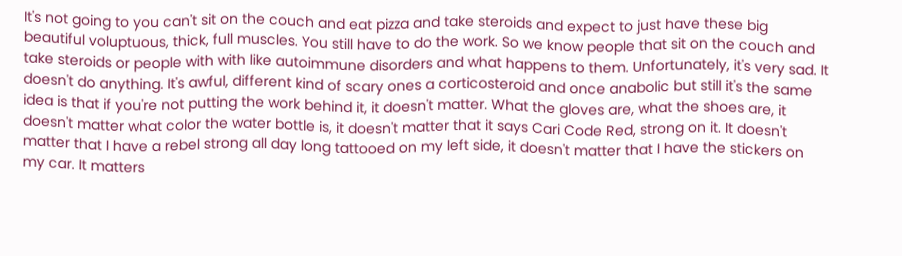It's not going to you can't sit on the couch and eat pizza and take steroids and expect to just have these big beautiful voluptuous, thick, full muscles. You still have to do the work. So we know people that sit on the couch and take steroids or people with with like autoimmune disorders and what happens to them. Unfortunately, it's very sad. It doesn't do anything. It's awful, different kind of scary ones a corticosteroid and once anabolic but still it's the same idea is that if you're not putting the work behind it, it doesn't matter. What the gloves are, what the shoes are, it doesn't matter what color the water bottle is, it doesn't matter that it says Cari Code Red, strong on it. It doesn't matter that I have a rebel strong all day long tattooed on my left side, it doesn't matter that I have the stickers on my car. It matters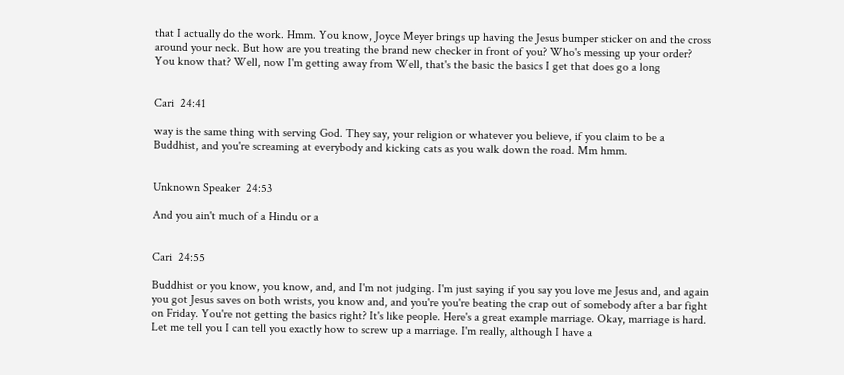that I actually do the work. Hmm. You know, Joyce Meyer brings up having the Jesus bumper sticker on and the cross around your neck. But how are you treating the brand new checker in front of you? Who's messing up your order? You know that? Well, now I'm getting away from Well, that's the basic the basics I get that does go a long


Cari  24:41

way is the same thing with serving God. They say, your religion or whatever you believe, if you claim to be a Buddhist, and you're screaming at everybody and kicking cats as you walk down the road. Mm hmm.


Unknown Speaker  24:53

And you ain't much of a Hindu or a


Cari  24:55

Buddhist or you know, you know, and, and I'm not judging. I'm just saying if you say you love me Jesus and, and again you got Jesus saves on both wrists, you know and, and you're you're beating the crap out of somebody after a bar fight on Friday. You're not getting the basics right? It's like people. Here's a great example marriage. Okay, marriage is hard. Let me tell you I can tell you exactly how to screw up a marriage. I'm really, although I have a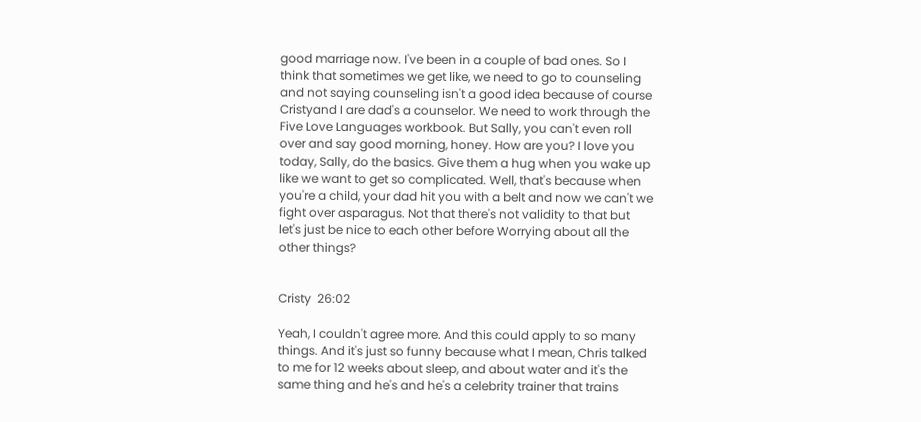good marriage now. I've been in a couple of bad ones. So I think that sometimes we get like, we need to go to counseling and not saying counseling isn't a good idea because of course Cristyand I are dad's a counselor. We need to work through the Five Love Languages workbook. But Sally, you can't even roll over and say good morning, honey. How are you? I love you today, Sally, do the basics. Give them a hug when you wake up like we want to get so complicated. Well, that's because when you're a child, your dad hit you with a belt and now we can't we fight over asparagus. Not that there's not validity to that but let's just be nice to each other before Worrying about all the other things?


Cristy  26:02

Yeah, I couldn't agree more. And this could apply to so many things. And it's just so funny because what I mean, Chris talked to me for 12 weeks about sleep, and about water and it's the same thing and he's and he's a celebrity trainer that trains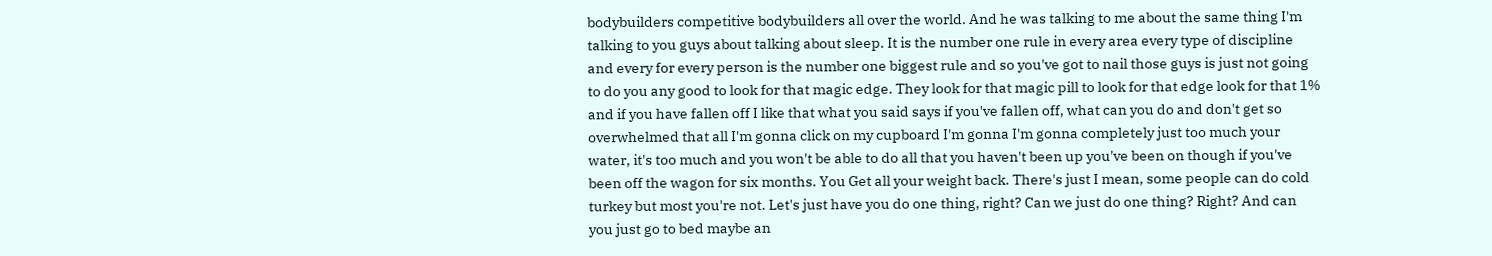bodybuilders competitive bodybuilders all over the world. And he was talking to me about the same thing I'm talking to you guys about talking about sleep. It is the number one rule in every area every type of discipline and every for every person is the number one biggest rule and so you've got to nail those guys is just not going to do you any good to look for that magic edge. They look for that magic pill to look for that edge look for that 1% and if you have fallen off I like that what you said says if you've fallen off, what can you do and don't get so overwhelmed that all I'm gonna click on my cupboard I'm gonna I'm gonna completely just too much your water, it's too much and you won't be able to do all that you haven't been up you've been on though if you've been off the wagon for six months. You Get all your weight back. There's just I mean, some people can do cold turkey but most you're not. Let's just have you do one thing, right? Can we just do one thing? Right? And can you just go to bed maybe an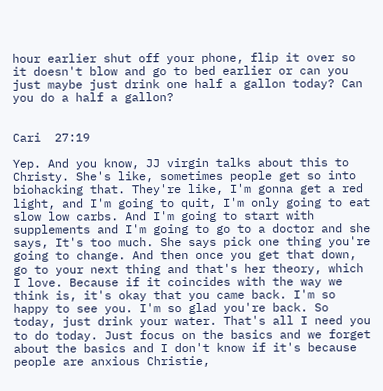hour earlier shut off your phone, flip it over so it doesn't blow and go to bed earlier or can you just maybe just drink one half a gallon today? Can you do a half a gallon?


Cari  27:19

Yep. And you know, JJ virgin talks about this to Christy. She's like, sometimes people get so into biohacking that. They're like, I'm gonna get a red light, and I'm going to quit, I'm only going to eat slow low carbs. And I'm going to start with supplements and I'm going to go to a doctor and she says, It's too much. She says pick one thing you're going to change. And then once you get that down, go to your next thing and that's her theory, which I love. Because if it coincides with the way we think is, it's okay that you came back. I'm so happy to see you. I'm so glad you're back. So today, just drink your water. That's all I need you to do today. Just focus on the basics and we forget about the basics and I don't know if it's because people are anxious Christie,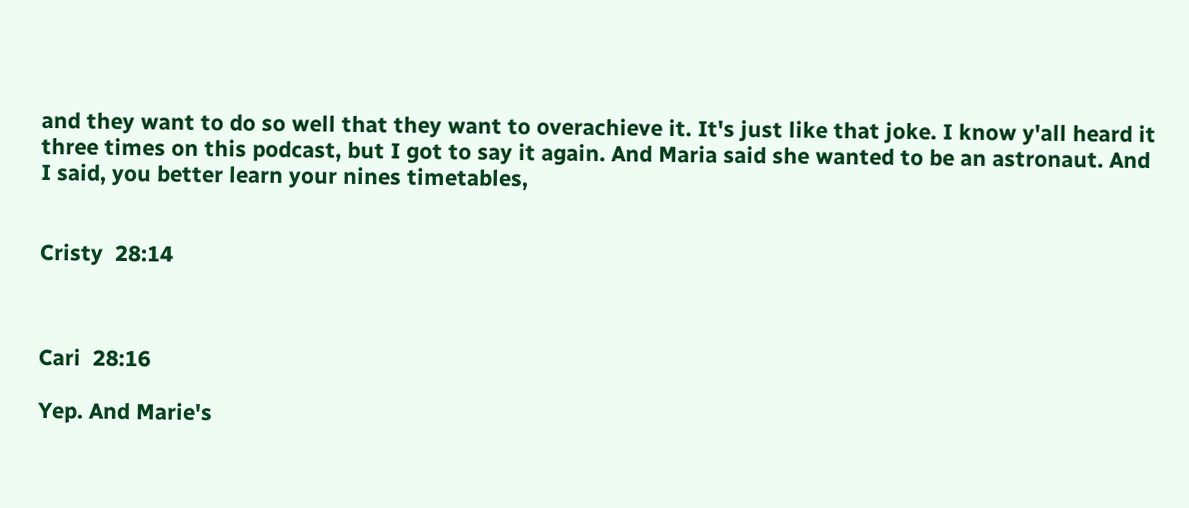and they want to do so well that they want to overachieve it. It's just like that joke. I know y'all heard it three times on this podcast, but I got to say it again. And Maria said she wanted to be an astronaut. And I said, you better learn your nines timetables,


Cristy  28:14



Cari  28:16

Yep. And Marie's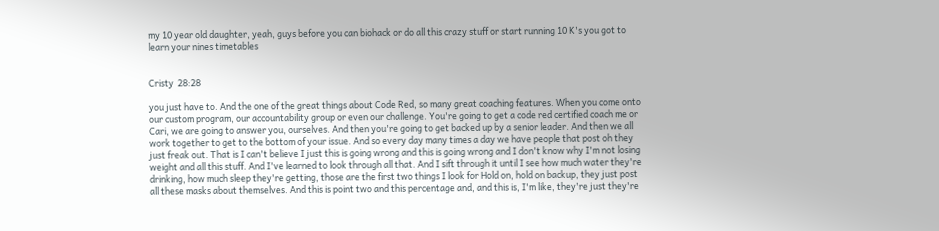my 10 year old daughter, yeah, guys before you can biohack or do all this crazy stuff or start running 10 K's you got to learn your nines timetables


Cristy  28:28

you just have to. And the one of the great things about Code Red, so many great coaching features. When you come onto our custom program, our accountability group or even our challenge. You're going to get a code red certified coach me or Cari, we are going to answer you, ourselves. And then you're going to get backed up by a senior leader. And then we all work together to get to the bottom of your issue. And so every day many times a day we have people that post oh they just freak out. That is I can't believe I just this is going wrong and this is going wrong and I don't know why I'm not losing weight and all this stuff. And I've learned to look through all that. And I sift through it until I see how much water they're drinking, how much sleep they're getting, those are the first two things I look for Hold on, hold on backup, they just post all these masks about themselves. And this is point two and this percentage and, and this is, I'm like, they're just they're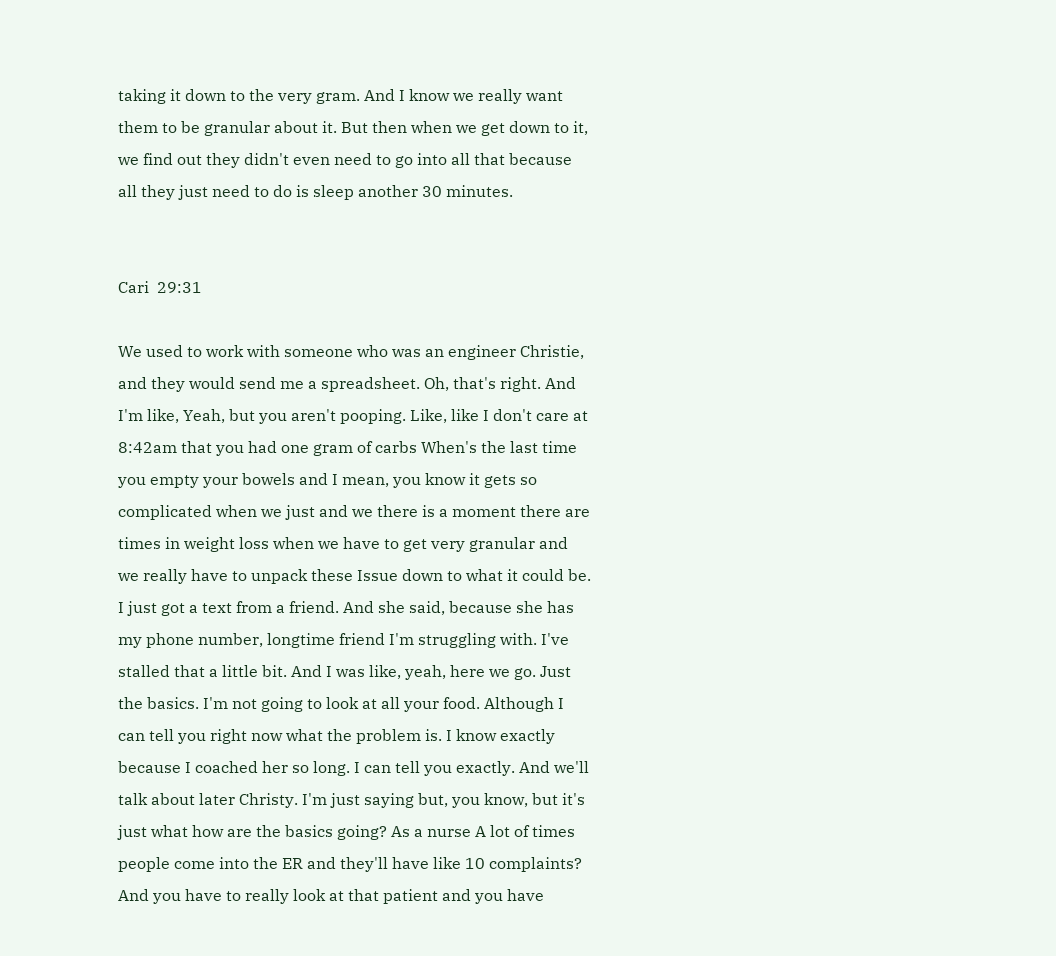taking it down to the very gram. And I know we really want them to be granular about it. But then when we get down to it, we find out they didn't even need to go into all that because all they just need to do is sleep another 30 minutes.


Cari  29:31

We used to work with someone who was an engineer Christie, and they would send me a spreadsheet. Oh, that's right. And I'm like, Yeah, but you aren't pooping. Like, like I don't care at 8:42am that you had one gram of carbs When's the last time you empty your bowels and I mean, you know it gets so complicated when we just and we there is a moment there are times in weight loss when we have to get very granular and we really have to unpack these Issue down to what it could be. I just got a text from a friend. And she said, because she has my phone number, longtime friend I'm struggling with. I've stalled that a little bit. And I was like, yeah, here we go. Just the basics. I'm not going to look at all your food. Although I can tell you right now what the problem is. I know exactly because I coached her so long. I can tell you exactly. And we'll talk about later Christy. I'm just saying but, you know, but it's just what how are the basics going? As a nurse A lot of times people come into the ER and they'll have like 10 complaints? And you have to really look at that patient and you have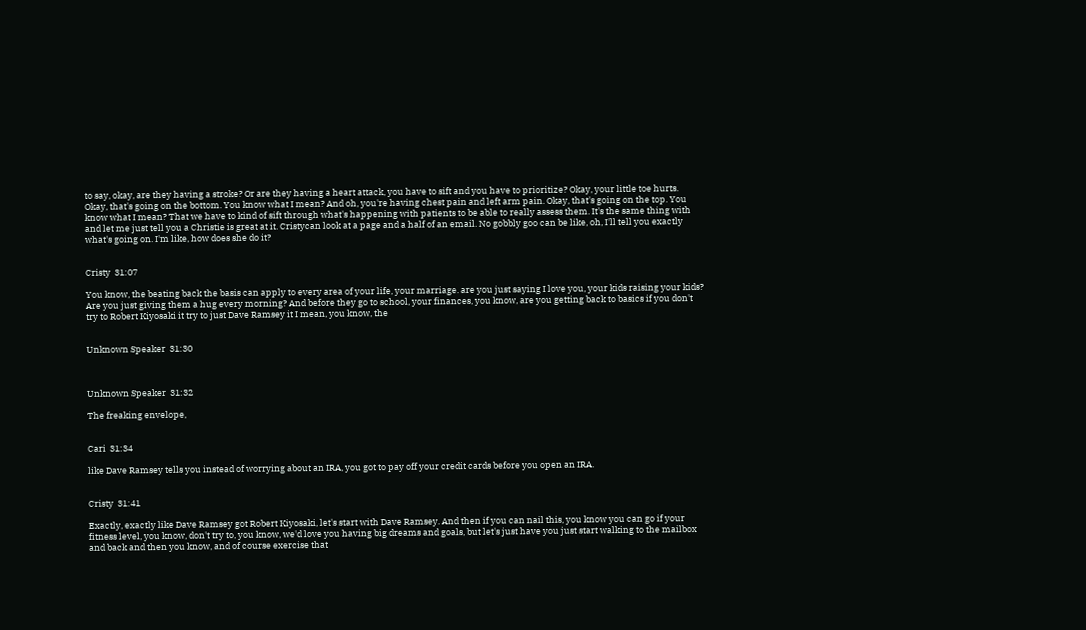to say, okay, are they having a stroke? Or are they having a heart attack, you have to sift and you have to prioritize? Okay, your little toe hurts. Okay, that's going on the bottom. You know what I mean? And oh, you're having chest pain and left arm pain. Okay, that's going on the top. You know what I mean? That we have to kind of sift through what's happening with patients to be able to really assess them. It's the same thing with and let me just tell you a Christie is great at it. Cristycan look at a page and a half of an email. No gobbly goo can be like, oh, I'll tell you exactly what's going on. I'm like, how does she do it?


Cristy  31:07

You know, the beating back the basis can apply to every area of your life, your marriage. are you just saying I love you, your kids raising your kids? Are you just giving them a hug every morning? And before they go to school, your finances, you know, are you getting back to basics if you don't try to Robert Kiyosaki it try to just Dave Ramsey it I mean, you know, the


Unknown Speaker  31:30



Unknown Speaker  31:32

The freaking envelope,


Cari  31:34

like Dave Ramsey tells you instead of worrying about an IRA, you got to pay off your credit cards before you open an IRA.


Cristy  31:41

Exactly, exactly like Dave Ramsey got Robert Kiyosaki, let's start with Dave Ramsey. And then if you can nail this, you know you can go if your fitness level, you know, don't try to, you know, we'd love you having big dreams and goals, but let's just have you just start walking to the mailbox and back and then you know, and of course exercise that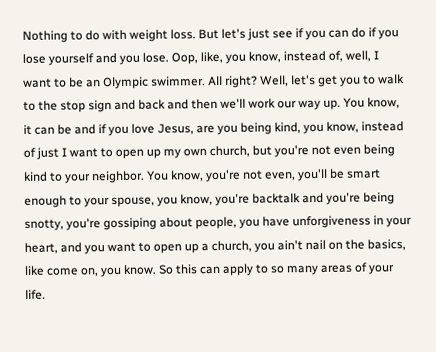Nothing to do with weight loss. But let's just see if you can do if you lose yourself and you lose. Oop, like, you know, instead of, well, I want to be an Olympic swimmer. All right? Well, let's get you to walk to the stop sign and back and then we'll work our way up. You know, it can be and if you love Jesus, are you being kind, you know, instead of just I want to open up my own church, but you're not even being kind to your neighbor. You know, you're not even, you'll be smart enough to your spouse, you know, you're backtalk and you're being snotty, you're gossiping about people, you have unforgiveness in your heart, and you want to open up a church, you ain't nail on the basics, like come on, you know. So this can apply to so many areas of your life.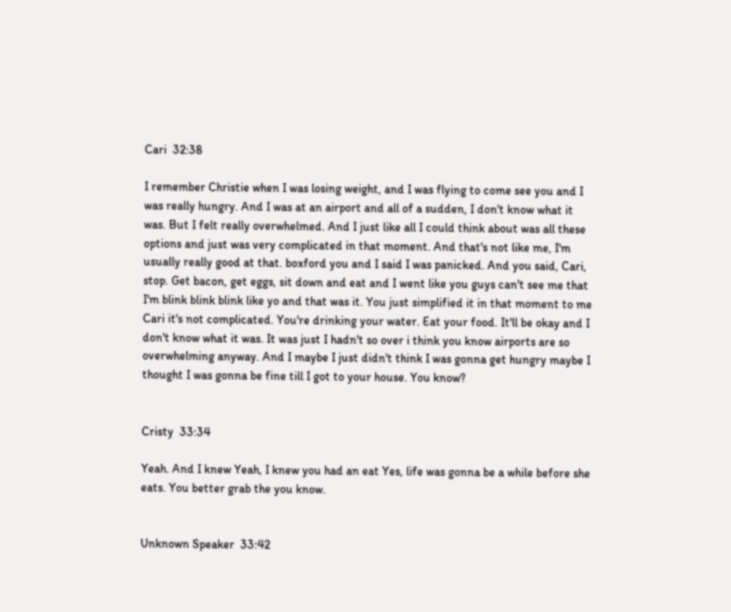Cari  32:38

I remember Christie when I was losing weight, and I was flying to come see you and I was really hungry. And I was at an airport and all of a sudden, I don't know what it was. But I felt really overwhelmed. And I just like all I could think about was all these options and just was very complicated in that moment. And that's not like me, I'm usually really good at that. boxford you and I said I was panicked. And you said, Cari, stop. Get bacon, get eggs, sit down and eat and I went like you guys can't see me that I'm blink blink blink like yo and that was it. You just simplified it in that moment to me Cari it's not complicated. You're drinking your water. Eat your food. It'll be okay and I don't know what it was. It was just I hadn't so over i think you know airports are so overwhelming anyway. And I maybe I just didn't think I was gonna get hungry maybe I thought I was gonna be fine till I got to your house. You know?


Cristy  33:34

Yeah. And I knew Yeah, I knew you had an eat Yes, life was gonna be a while before she eats. You better grab the you know.


Unknown Speaker  33:42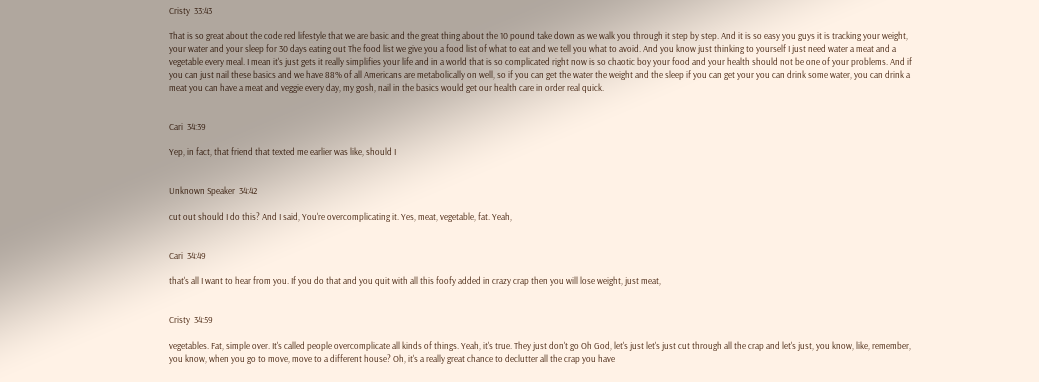Cristy  33:43

That is so great about the code red lifestyle that we are basic and the great thing about the 10 pound take down as we walk you through it step by step. And it is so easy you guys it is tracking your weight, your water and your sleep for 30 days eating out The food list we give you a food list of what to eat and we tell you what to avoid. And you know just thinking to yourself I just need water a meat and a vegetable every meal. I mean it's just gets it really simplifies your life and in a world that is so complicated right now is so chaotic boy your food and your health should not be one of your problems. And if you can just nail these basics and we have 88% of all Americans are metabolically on well, so if you can get the water the weight and the sleep if you can get your you can drink some water, you can drink a meat you can have a meat and veggie every day, my gosh, nail in the basics would get our health care in order real quick.


Cari  34:39

Yep, in fact, that friend that texted me earlier was like, should I


Unknown Speaker  34:42

cut out should I do this? And I said, You're overcomplicating it. Yes, meat, vegetable, fat. Yeah,


Cari  34:49

that's all I want to hear from you. If you do that and you quit with all this foofy added in crazy crap then you will lose weight, just meat,


Cristy  34:59

vegetables. Fat, simple over. It's called people overcomplicate all kinds of things. Yeah, it's true. They just don't go Oh God, let's just let's just cut through all the crap and let's just, you know, like, remember, you know, when you go to move, move to a different house? Oh, it's a really great chance to declutter all the crap you have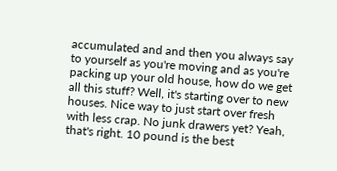accumulated and and then you always say to yourself as you're moving and as you're packing up your old house, how do we get all this stuff? Well, it's starting over to new houses. Nice way to just start over fresh with less crap. No junk drawers yet? Yeah, that's right. 10 pound is the best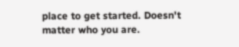place to get started. Doesn't matter who you are.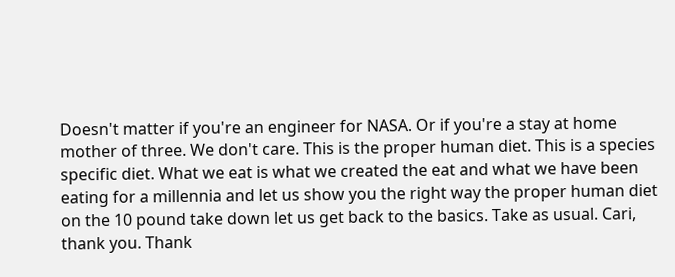Doesn't matter if you're an engineer for NASA. Or if you're a stay at home mother of three. We don't care. This is the proper human diet. This is a species specific diet. What we eat is what we created the eat and what we have been eating for a millennia and let us show you the right way the proper human diet on the 10 pound take down let us get back to the basics. Take as usual. Cari, thank you. Thank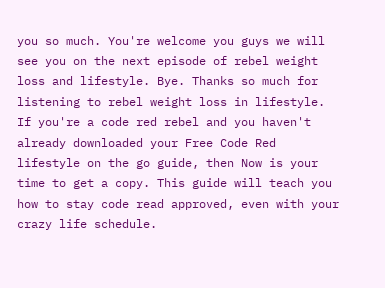you so much. You're welcome you guys we will see you on the next episode of rebel weight loss and lifestyle. Bye. Thanks so much for listening to rebel weight loss in lifestyle. If you're a code red rebel and you haven't already downloaded your Free Code Red lifestyle on the go guide, then Now is your time to get a copy. This guide will teach you how to stay code read approved, even with your crazy life schedule.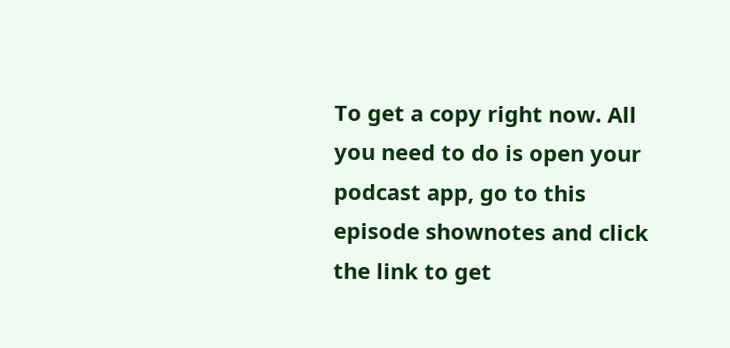To get a copy right now. All you need to do is open your podcast app, go to this episode shownotes and click the link to get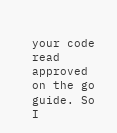your code read approved on the go guide. So I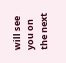will see you on the next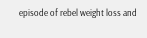episode of rebel weight loss and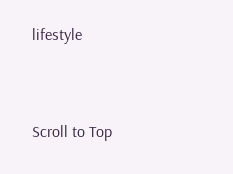lifestyle


Scroll to Top